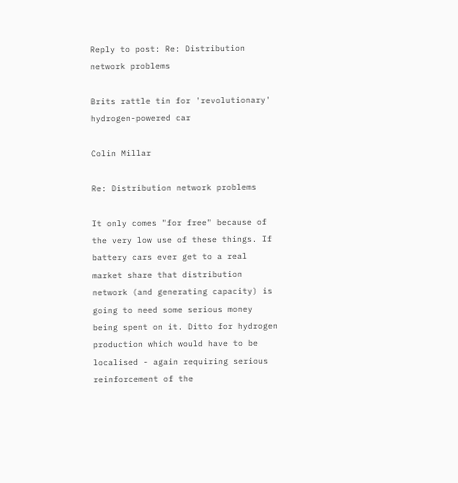Reply to post: Re: Distribution network problems

Brits rattle tin for 'revolutionary' hydrogen-powered car

Colin Millar

Re: Distribution network problems

It only comes "for free" because of the very low use of these things. If battery cars ever get to a real market share that distribution network (and generating capacity) is going to need some serious money being spent on it. Ditto for hydrogen production which would have to be localised - again requiring serious reinforcement of the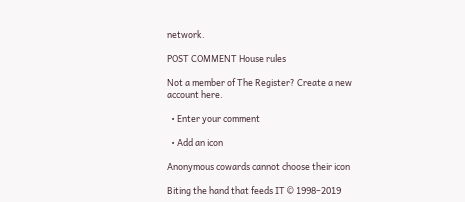network.

POST COMMENT House rules

Not a member of The Register? Create a new account here.

  • Enter your comment

  • Add an icon

Anonymous cowards cannot choose their icon

Biting the hand that feeds IT © 1998–2019